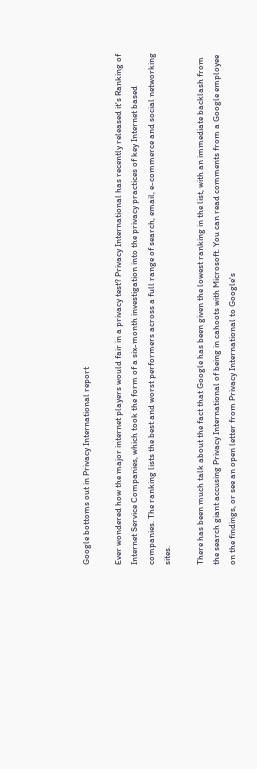Google bottoms out in Privacy International report

Ever wondered how the major internet players would fair in a privacy test? Privacy International has recently released it's Ranking of Internet Service Companies, which took the form of a six-month investigation into the privacy practices of key Internet based companies. The ranking lists the best and worst performers across a full range of search, email, e-commerce and social networking sites.

There has been much talk about the fact that Google has been given the lowest ranking in the list, with an immediate backlash from the search giant accusing Privacy International of being in cahoots with Microsoft. You can read comments from a Google employee on the findings, or see an open letter from Privacy International to Google's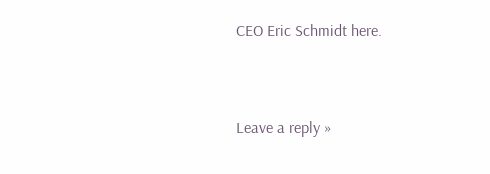CEO Eric Schmidt here.


Leave a reply »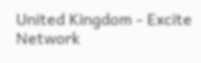United Kingdom - Excite Network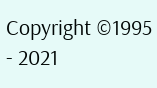Copyright ©1995 - 2021